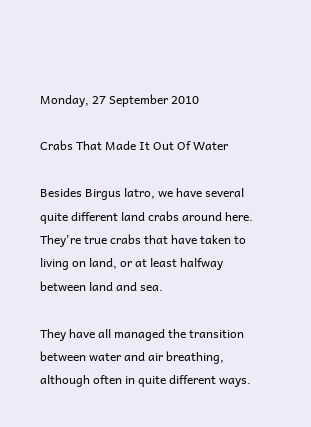Monday, 27 September 2010

Crabs That Made It Out Of Water

Besides Birgus latro, we have several quite different land crabs around here. They're true crabs that have taken to living on land, or at least halfway between land and sea.

They have all managed the transition between water and air breathing, although often in quite different ways.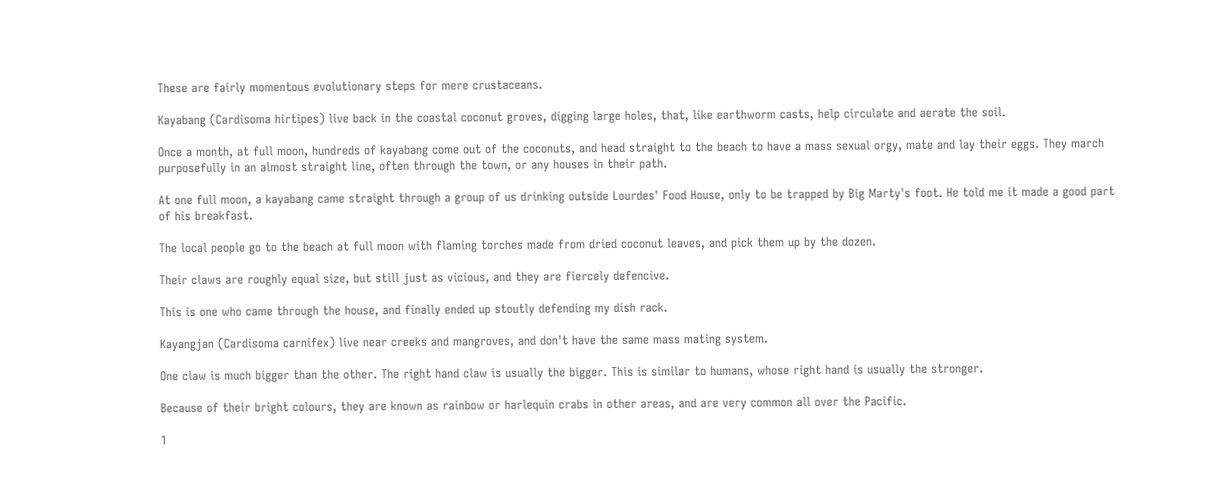These are fairly momentous evolutionary steps for mere crustaceans.

Kayabang (Cardisoma hirtipes) live back in the coastal coconut groves, digging large holes, that, like earthworm casts, help circulate and aerate the soil.

Once a month, at full moon, hundreds of kayabang come out of the coconuts, and head straight to the beach to have a mass sexual orgy, mate and lay their eggs. They march purposefully in an almost straight line, often through the town, or any houses in their path.

At one full moon, a kayabang came straight through a group of us drinking outside Lourdes' Food House, only to be trapped by Big Marty's foot. He told me it made a good part of his breakfast.

The local people go to the beach at full moon with flaming torches made from dried coconut leaves, and pick them up by the dozen.

Their claws are roughly equal size, but still just as vicious, and they are fiercely defencive.

This is one who came through the house, and finally ended up stoutly defending my dish rack.

Kayangjan (Cardisoma carnifex) live near creeks and mangroves, and don't have the same mass mating system.

One claw is much bigger than the other. The right hand claw is usually the bigger. This is similar to humans, whose right hand is usually the stronger.

Because of their bright colours, they are known as rainbow or harlequin crabs in other areas, and are very common all over the Pacific.

1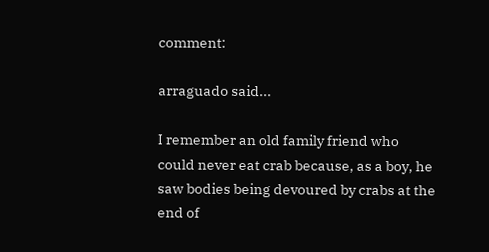comment:

arraguado said...

I remember an old family friend who
could never eat crab because, as a boy, he saw bodies being devoured by crabs at the end of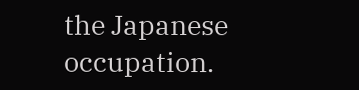the Japanese occupation.